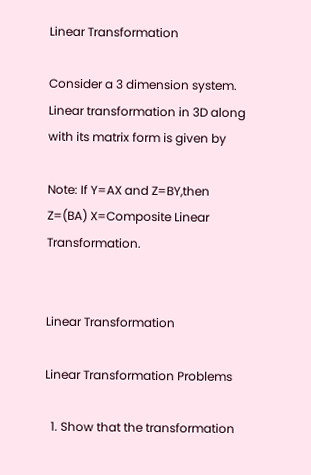Linear Transformation

Consider a 3 dimension system. Linear transformation in 3D along with its matrix form is given by

Note: If Y=AX and Z=BY,then Z=(BA) X=Composite Linear Transformation.


Linear Transformation

Linear Transformation Problems

  1. Show that the transformation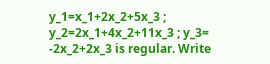y_1=x_1+2x_2+5x_3 ; y_2=2x_1+4x_2+11x_3 ; y_3= -2x_2+2x_3 is regular. Write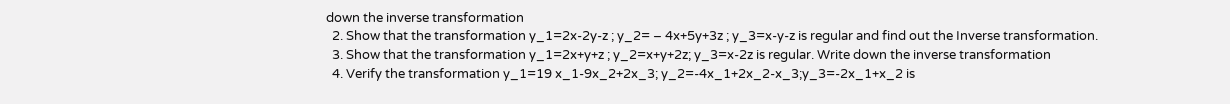down the inverse transformation
  2. Show that the transformation y_1=2x-2y-z ; y_2= – 4x+5y+3z ; y_3=x-y-z is regular and find out the Inverse transformation.
  3. Show that the transformation y_1=2x+y+z ; y_2=x+y+2z; y_3=x-2z is regular. Write down the inverse transformation
  4. Verify the transformation y_1=19 x_1-9x_2+2x_3; y_2=-4x_1+2x_2-x_3;y_3=-2x_1+x_2 is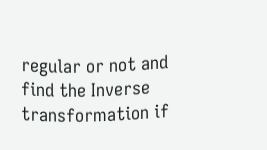regular or not and find the Inverse transformation if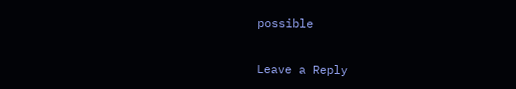possible


Leave a Reply